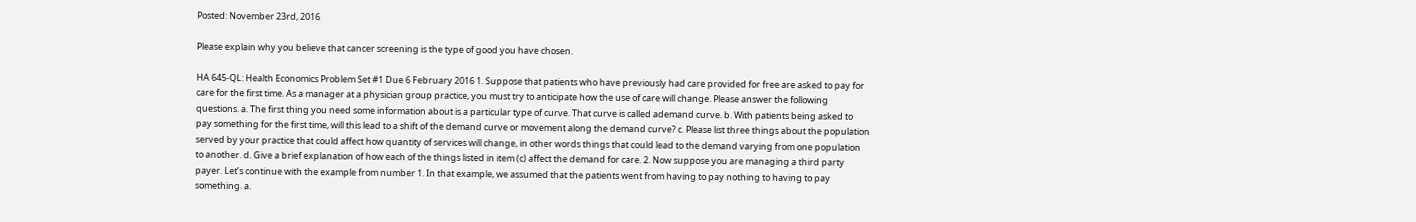Posted: November 23rd, 2016

Please explain why you believe that cancer screening is the type of good you have chosen.

HA 645-QL: Health Economics Problem Set #1 Due 6 February 2016 1. Suppose that patients who have previously had care provided for free are asked to pay for care for the first time. As a manager at a physician group practice, you must try to anticipate how the use of care will change. Please answer the following questions. a. The first thing you need some information about is a particular type of curve. That curve is called ademand curve. b. With patients being asked to pay something for the first time, will this lead to a shift of the demand curve or movement along the demand curve? c. Please list three things about the population served by your practice that could affect how quantity of services will change, in other words things that could lead to the demand varying from one population to another. d. Give a brief explanation of how each of the things listed in item (c) affect the demand for care. 2. Now suppose you are managing a third party payer. Let’s continue with the example from number 1. In that example, we assumed that the patients went from having to pay nothing to having to pay something. a.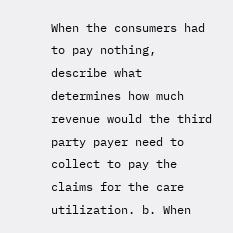When the consumers had to pay nothing, describe what determines how much revenue would the third party payer need to collect to pay the claims for the care utilization. b. When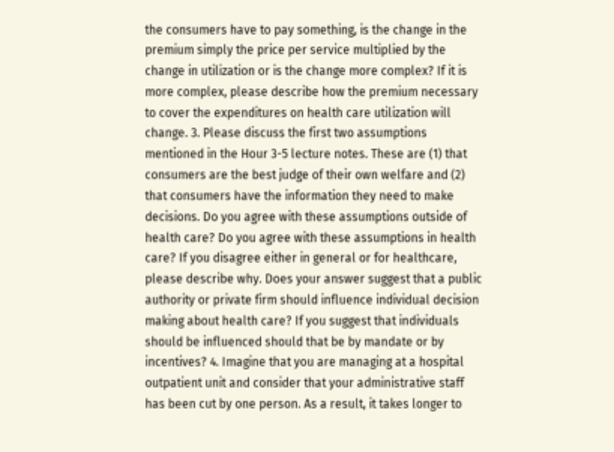the consumers have to pay something, is the change in the premium simply the price per service multiplied by the change in utilization or is the change more complex? If it is more complex, please describe how the premium necessary to cover the expenditures on health care utilization will change. 3. Please discuss the first two assumptions mentioned in the Hour 3-5 lecture notes. These are (1) that consumers are the best judge of their own welfare and (2) that consumers have the information they need to make decisions. Do you agree with these assumptions outside of health care? Do you agree with these assumptions in health care? If you disagree either in general or for healthcare, please describe why. Does your answer suggest that a public authority or private firm should influence individual decision making about health care? If you suggest that individuals should be influenced should that be by mandate or by incentives? 4. Imagine that you are managing at a hospital outpatient unit and consider that your administrative staff has been cut by one person. As a result, it takes longer to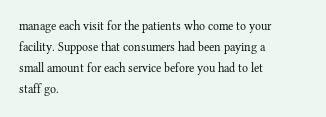manage each visit for the patients who come to your facility. Suppose that consumers had been paying a small amount for each service before you had to let staff go.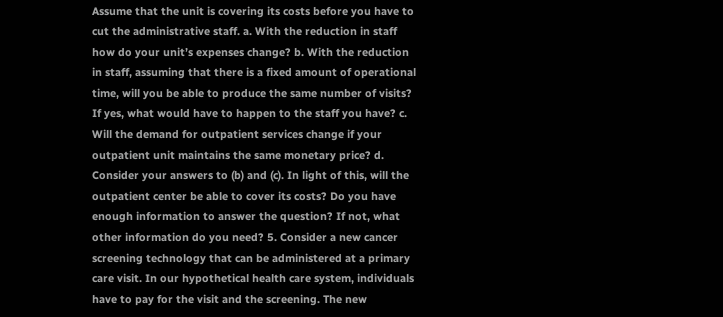Assume that the unit is covering its costs before you have to cut the administrative staff. a. With the reduction in staff how do your unit’s expenses change? b. With the reduction in staff, assuming that there is a fixed amount of operational time, will you be able to produce the same number of visits? If yes, what would have to happen to the staff you have? c. Will the demand for outpatient services change if your outpatient unit maintains the same monetary price? d. Consider your answers to (b) and (c). In light of this, will the outpatient center be able to cover its costs? Do you have enough information to answer the question? If not, what other information do you need? 5. Consider a new cancer screening technology that can be administered at a primary care visit. In our hypothetical health care system, individuals have to pay for the visit and the screening. The new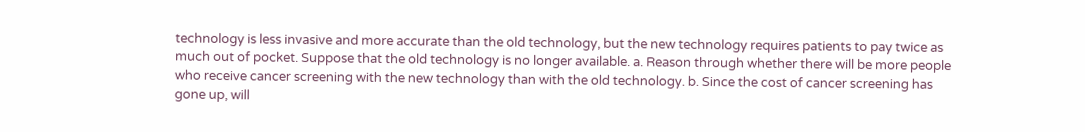technology is less invasive and more accurate than the old technology, but the new technology requires patients to pay twice as much out of pocket. Suppose that the old technology is no longer available. a. Reason through whether there will be more people who receive cancer screening with the new technology than with the old technology. b. Since the cost of cancer screening has gone up, will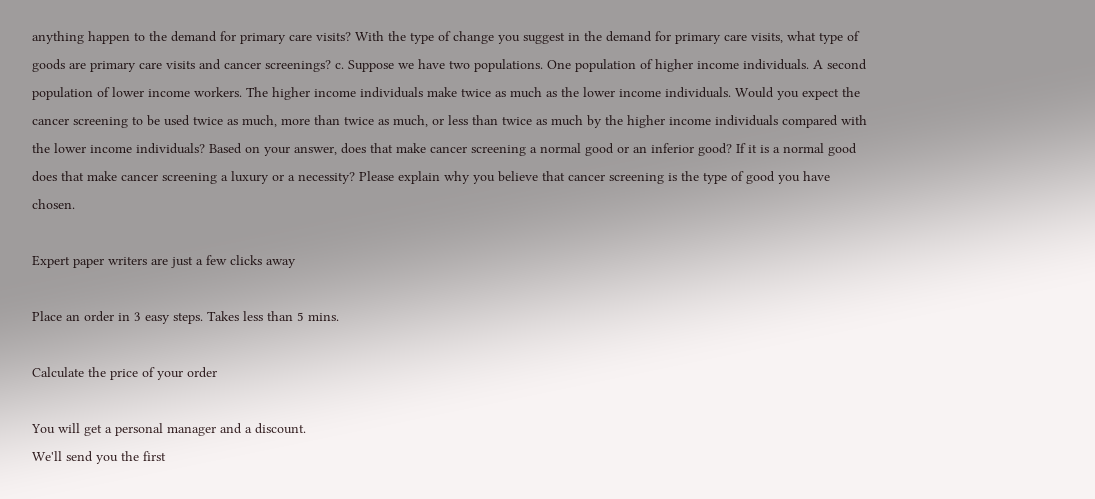anything happen to the demand for primary care visits? With the type of change you suggest in the demand for primary care visits, what type of goods are primary care visits and cancer screenings? c. Suppose we have two populations. One population of higher income individuals. A second population of lower income workers. The higher income individuals make twice as much as the lower income individuals. Would you expect the cancer screening to be used twice as much, more than twice as much, or less than twice as much by the higher income individuals compared with the lower income individuals? Based on your answer, does that make cancer screening a normal good or an inferior good? If it is a normal good does that make cancer screening a luxury or a necessity? Please explain why you believe that cancer screening is the type of good you have chosen.

Expert paper writers are just a few clicks away

Place an order in 3 easy steps. Takes less than 5 mins.

Calculate the price of your order

You will get a personal manager and a discount.
We'll send you the first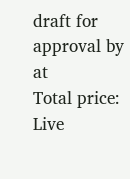draft for approval by at
Total price:
Live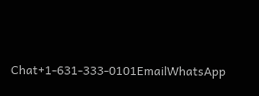Chat+1-631-333-0101EmailWhatsApp